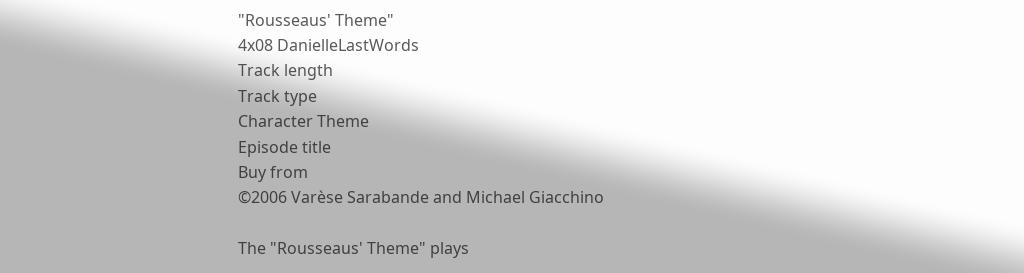"Rousseaus' Theme"
4x08 DanielleLastWords
Track length
Track type
Character Theme
Episode title
Buy from
©2006 Varèse Sarabande and Michael Giacchino

The "Rousseaus' Theme" plays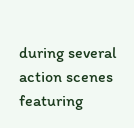during several action scenes featuring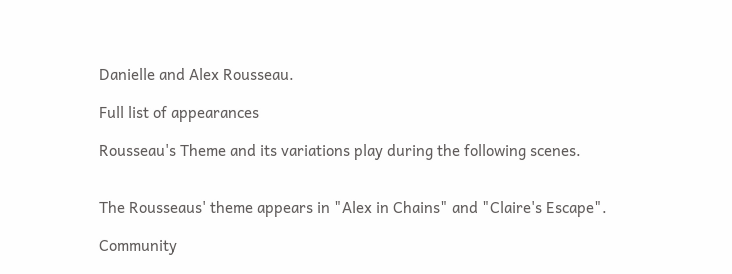Danielle and Alex Rousseau.

Full list of appearances

Rousseau's Theme and its variations play during the following scenes.


The Rousseaus' theme appears in "Alex in Chains" and "Claire's Escape".

Community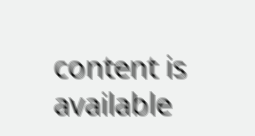content is available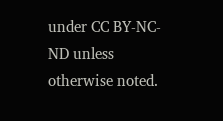under CC BY-NC-ND unless otherwise noted.